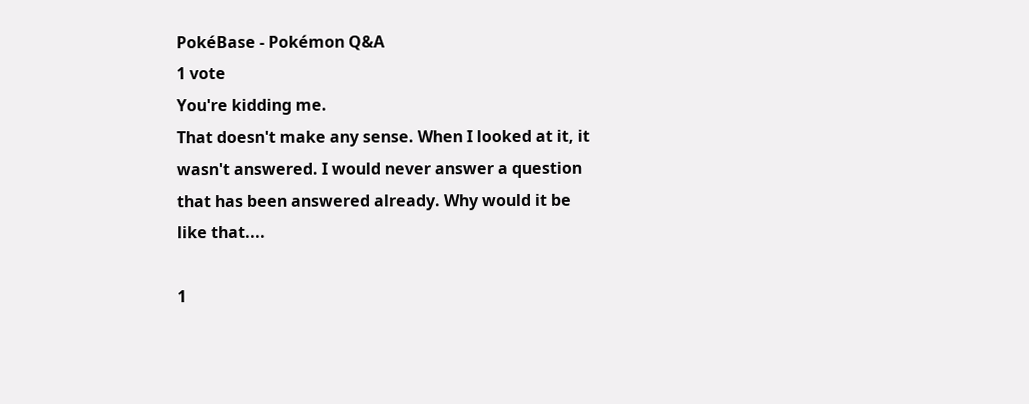PokéBase - Pokémon Q&A
1 vote
You're kidding me.
That doesn't make any sense. When I looked at it, it wasn't answered. I would never answer a question that has been answered already. Why would it be like that....

1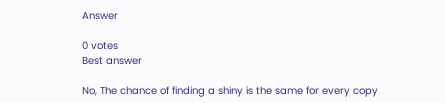Answer

0 votes
Best answer

No, The chance of finding a shiny is the same for every copy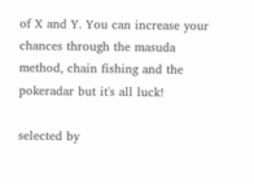of X and Y. You can increase your chances through the masuda method, chain fishing and the pokeradar but it's all luck!

selected by